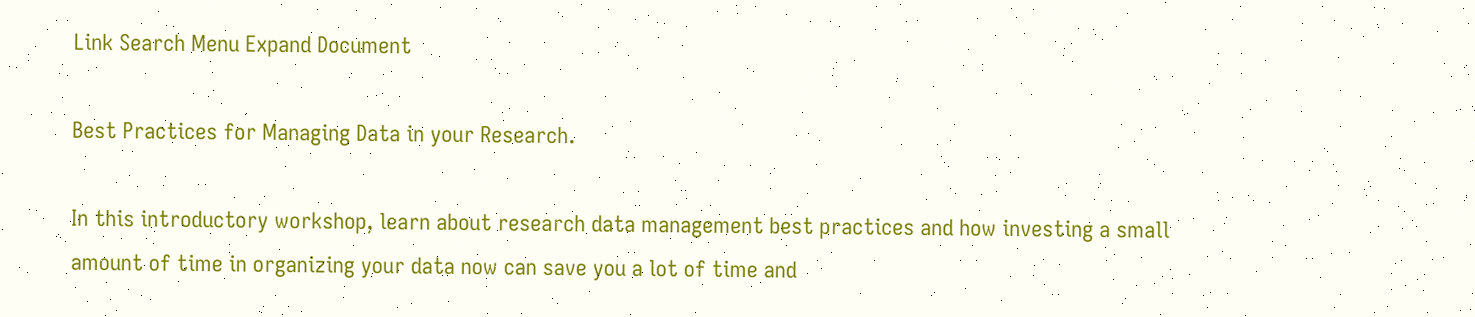Link Search Menu Expand Document

Best Practices for Managing Data in your Research.

In this introductory workshop, learn about research data management best practices and how investing a small amount of time in organizing your data now can save you a lot of time and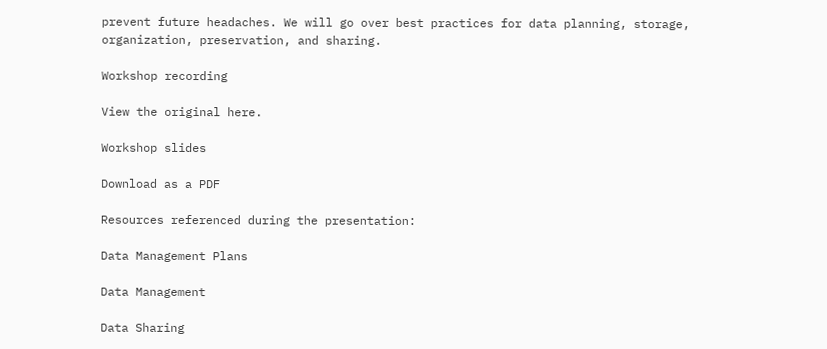prevent future headaches. We will go over best practices for data planning, storage, organization, preservation, and sharing.

Workshop recording

View the original here.

Workshop slides

Download as a PDF

Resources referenced during the presentation:

Data Management Plans

Data Management

Data Sharing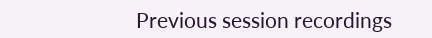Previous session recordings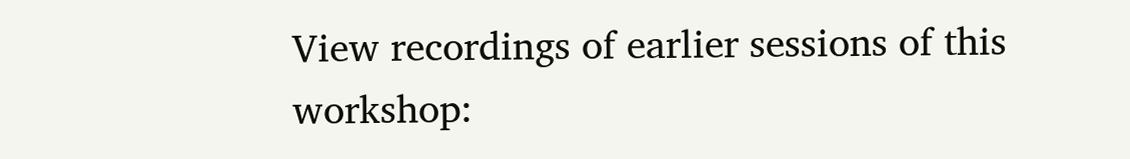View recordings of earlier sessions of this workshop: